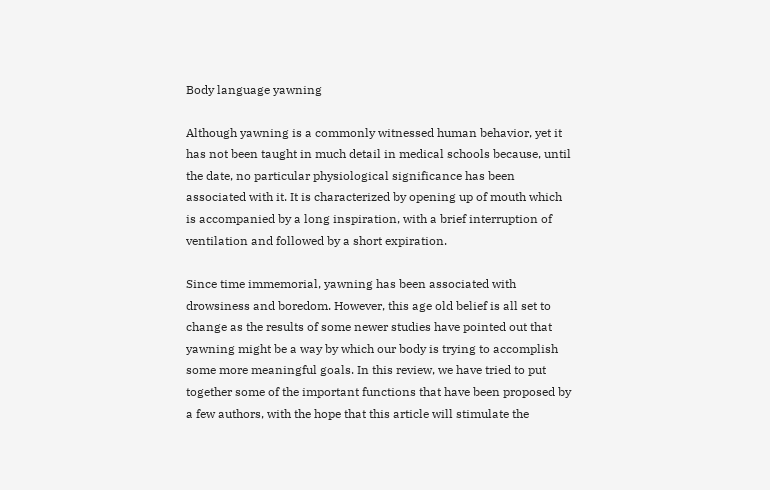Body language yawning

Although yawning is a commonly witnessed human behavior, yet it has not been taught in much detail in medical schools because, until the date, no particular physiological significance has been associated with it. It is characterized by opening up of mouth which is accompanied by a long inspiration, with a brief interruption of ventilation and followed by a short expiration.

Since time immemorial, yawning has been associated with drowsiness and boredom. However, this age old belief is all set to change as the results of some newer studies have pointed out that yawning might be a way by which our body is trying to accomplish some more meaningful goals. In this review, we have tried to put together some of the important functions that have been proposed by a few authors, with the hope that this article will stimulate the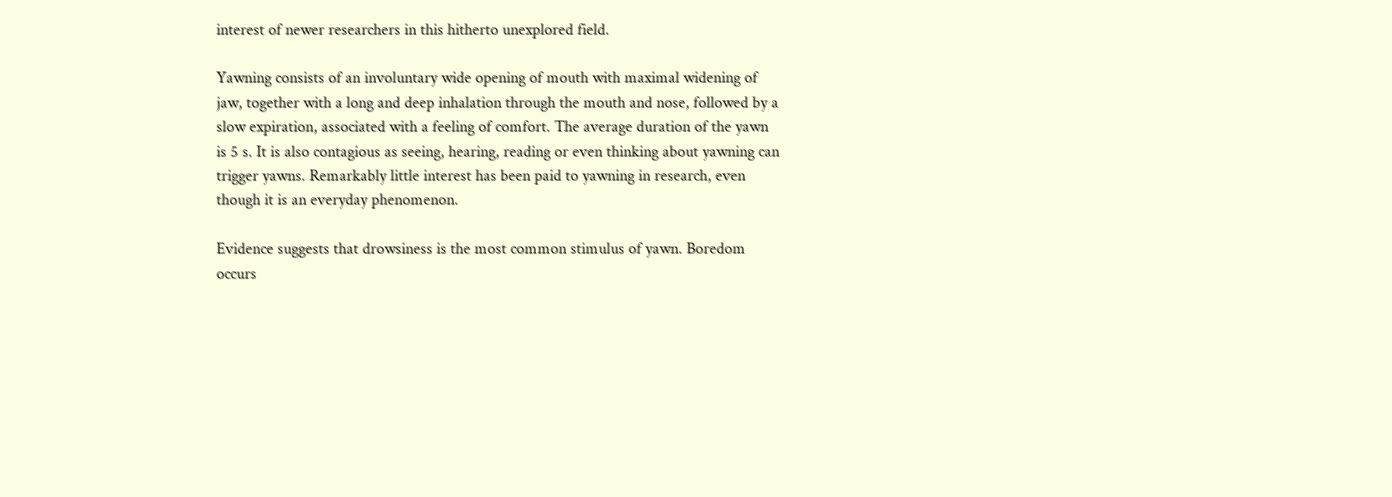interest of newer researchers in this hitherto unexplored field.

Yawning consists of an involuntary wide opening of mouth with maximal widening of jaw, together with a long and deep inhalation through the mouth and nose, followed by a slow expiration, associated with a feeling of comfort. The average duration of the yawn is 5 s. It is also contagious as seeing, hearing, reading or even thinking about yawning can trigger yawns. Remarkably little interest has been paid to yawning in research, even though it is an everyday phenomenon.

Evidence suggests that drowsiness is the most common stimulus of yawn. Boredom occurs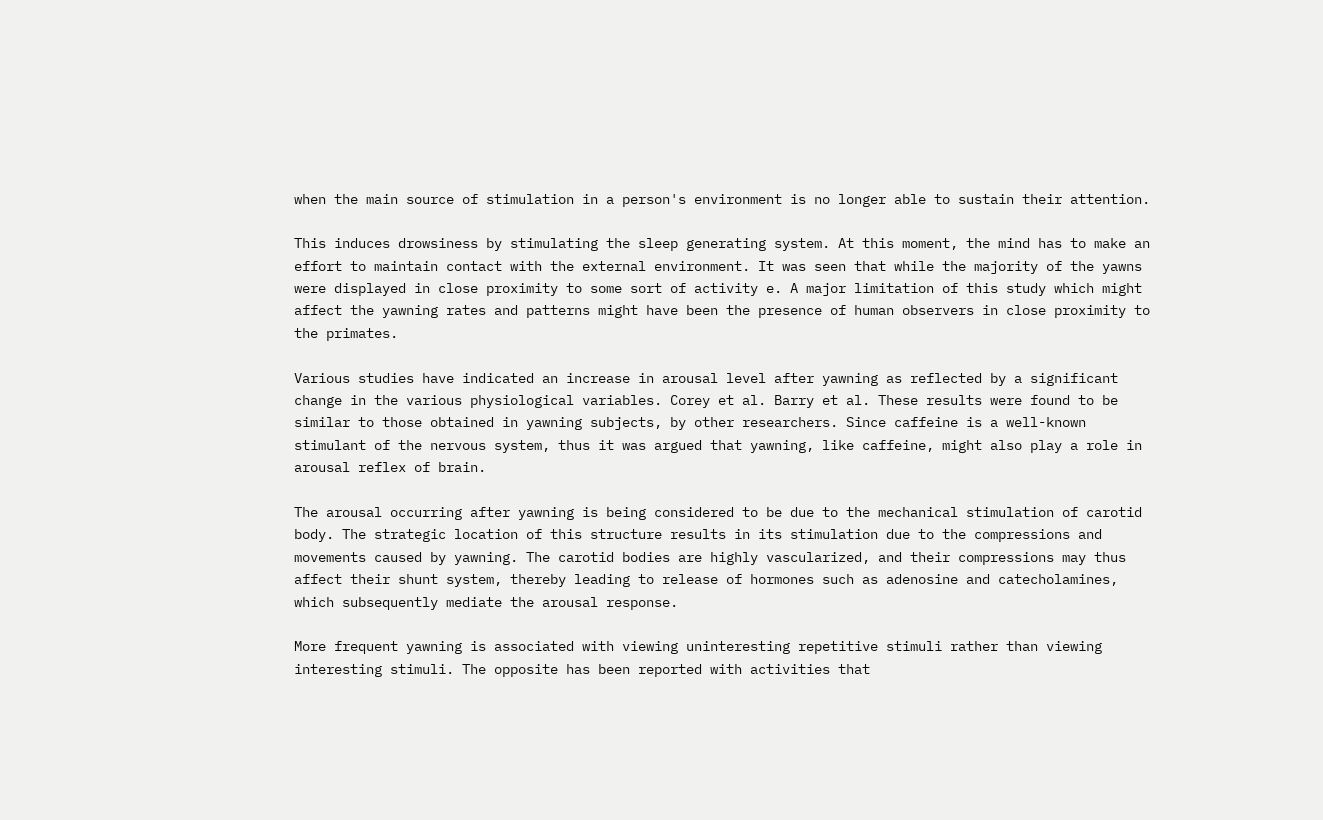when the main source of stimulation in a person's environment is no longer able to sustain their attention.

This induces drowsiness by stimulating the sleep generating system. At this moment, the mind has to make an effort to maintain contact with the external environment. It was seen that while the majority of the yawns were displayed in close proximity to some sort of activity e. A major limitation of this study which might affect the yawning rates and patterns might have been the presence of human observers in close proximity to the primates.

Various studies have indicated an increase in arousal level after yawning as reflected by a significant change in the various physiological variables. Corey et al. Barry et al. These results were found to be similar to those obtained in yawning subjects, by other researchers. Since caffeine is a well-known stimulant of the nervous system, thus it was argued that yawning, like caffeine, might also play a role in arousal reflex of brain.

The arousal occurring after yawning is being considered to be due to the mechanical stimulation of carotid body. The strategic location of this structure results in its stimulation due to the compressions and movements caused by yawning. The carotid bodies are highly vascularized, and their compressions may thus affect their shunt system, thereby leading to release of hormones such as adenosine and catecholamines, which subsequently mediate the arousal response.

More frequent yawning is associated with viewing uninteresting repetitive stimuli rather than viewing interesting stimuli. The opposite has been reported with activities that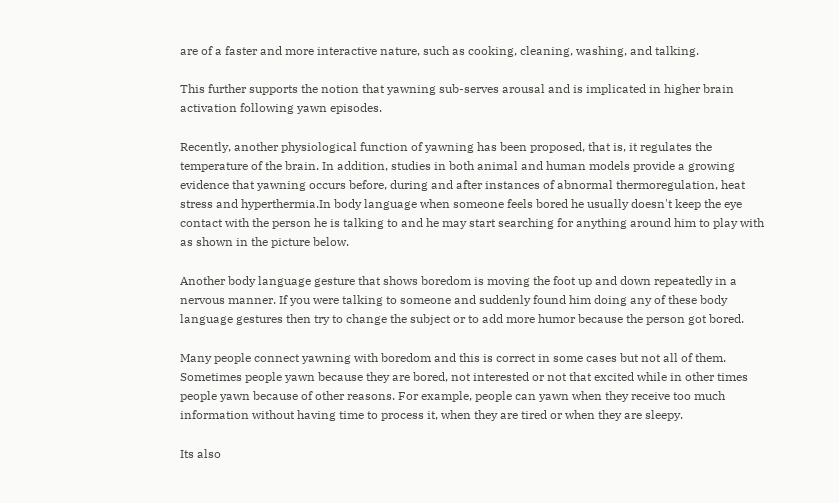are of a faster and more interactive nature, such as cooking, cleaning, washing, and talking.

This further supports the notion that yawning sub-serves arousal and is implicated in higher brain activation following yawn episodes.

Recently, another physiological function of yawning has been proposed, that is, it regulates the temperature of the brain. In addition, studies in both animal and human models provide a growing evidence that yawning occurs before, during and after instances of abnormal thermoregulation, heat stress and hyperthermia.In body language when someone feels bored he usually doesn't keep the eye contact with the person he is talking to and he may start searching for anything around him to play with as shown in the picture below.

Another body language gesture that shows boredom is moving the foot up and down repeatedly in a nervous manner. If you were talking to someone and suddenly found him doing any of these body language gestures then try to change the subject or to add more humor because the person got bored.

Many people connect yawning with boredom and this is correct in some cases but not all of them. Sometimes people yawn because they are bored, not interested or not that excited while in other times people yawn because of other reasons. For example, people can yawn when they receive too much information without having time to process it, when they are tired or when they are sleepy.

Its also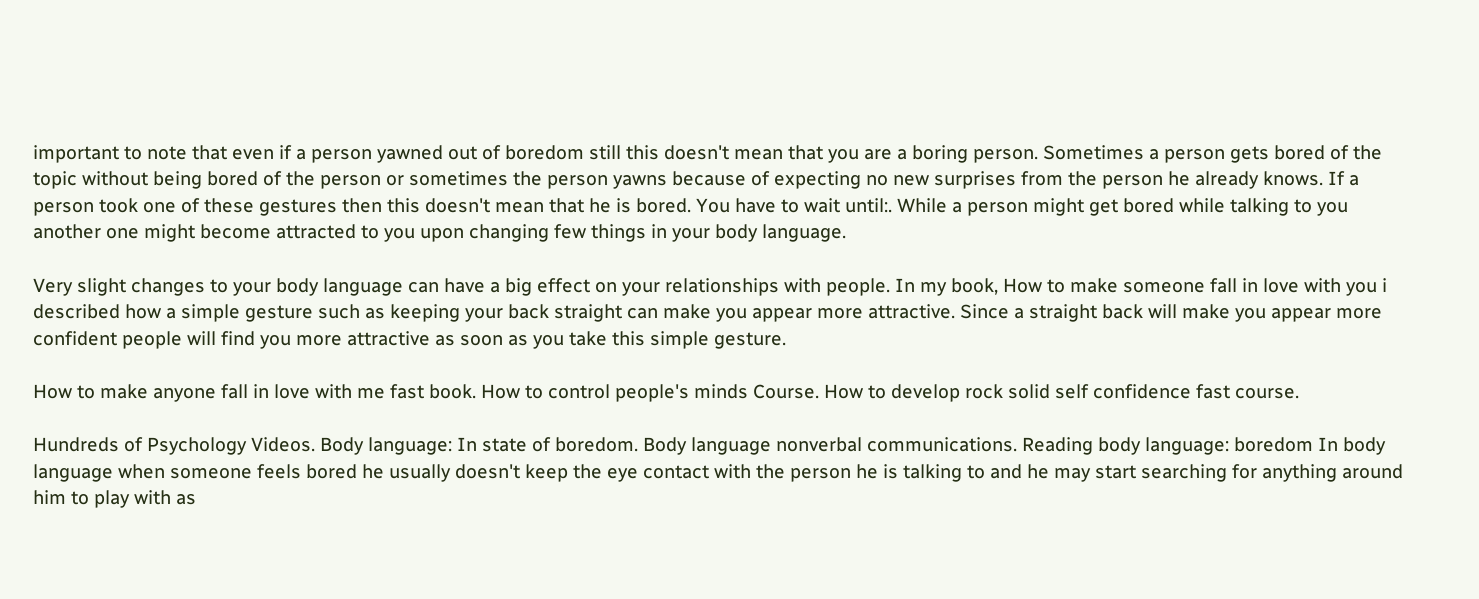important to note that even if a person yawned out of boredom still this doesn't mean that you are a boring person. Sometimes a person gets bored of the topic without being bored of the person or sometimes the person yawns because of expecting no new surprises from the person he already knows. If a person took one of these gestures then this doesn't mean that he is bored. You have to wait until:. While a person might get bored while talking to you another one might become attracted to you upon changing few things in your body language.

Very slight changes to your body language can have a big effect on your relationships with people. In my book, How to make someone fall in love with you i described how a simple gesture such as keeping your back straight can make you appear more attractive. Since a straight back will make you appear more confident people will find you more attractive as soon as you take this simple gesture.

How to make anyone fall in love with me fast book. How to control people's minds Course. How to develop rock solid self confidence fast course.

Hundreds of Psychology Videos. Body language: In state of boredom. Body language nonverbal communications. Reading body language: boredom In body language when someone feels bored he usually doesn't keep the eye contact with the person he is talking to and he may start searching for anything around him to play with as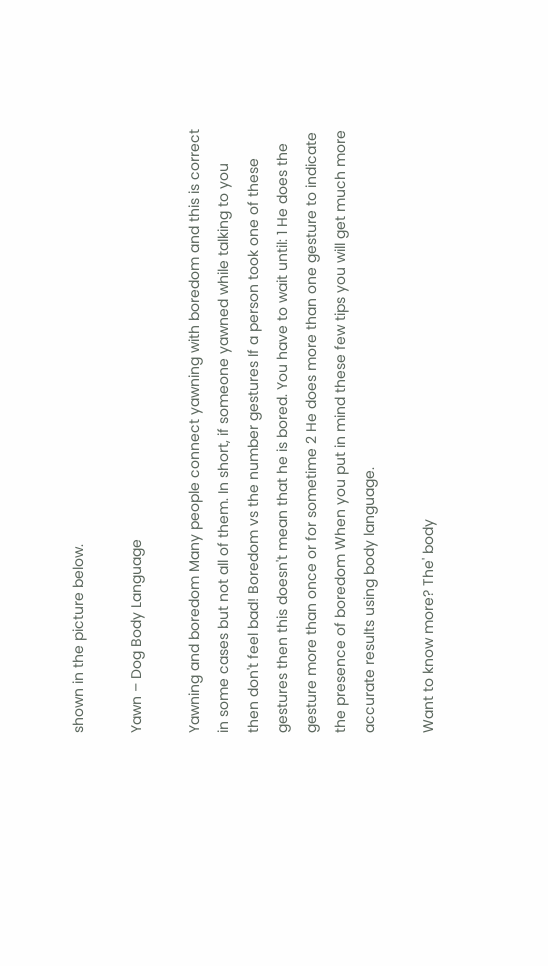shown in the picture below.

Yawn – Dog Body Language

Yawning and boredom Many people connect yawning with boredom and this is correct in some cases but not all of them. In short, if someone yawned while talking to you then don't feel bad! Boredom vs the number gestures If a person took one of these gestures then this doesn't mean that he is bored. You have to wait until: 1 He does the gesture more than once or for sometime 2 He does more than one gesture to indicate the presence of boredom When you put in mind these few tips you will get much more accurate results using body language.

Want to know more? The' body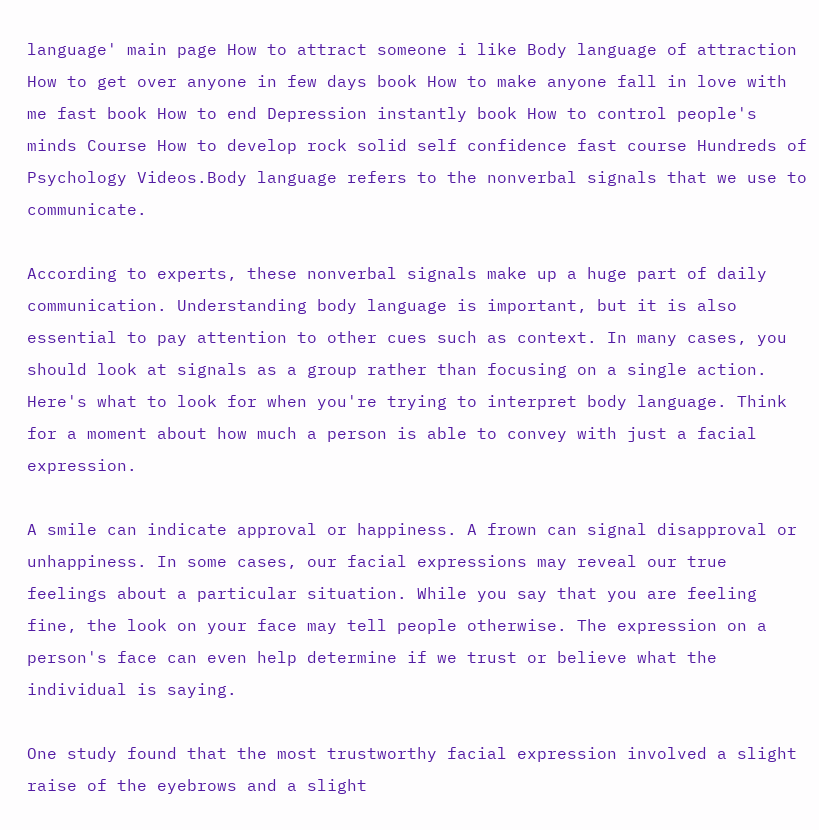language' main page How to attract someone i like Body language of attraction How to get over anyone in few days book How to make anyone fall in love with me fast book How to end Depression instantly book How to control people's minds Course How to develop rock solid self confidence fast course Hundreds of Psychology Videos.Body language refers to the nonverbal signals that we use to communicate.

According to experts, these nonverbal signals make up a huge part of daily communication. Understanding body language is important, but it is also essential to pay attention to other cues such as context. In many cases, you should look at signals as a group rather than focusing on a single action. Here's what to look for when you're trying to interpret body language. Think for a moment about how much a person is able to convey with just a facial expression.

A smile can indicate approval or happiness. A frown can signal disapproval or unhappiness. In some cases, our facial expressions may reveal our true feelings about a particular situation. While you say that you are feeling fine, the look on your face may tell people otherwise. The expression on a person's face can even help determine if we trust or believe what the individual is saying.

One study found that the most trustworthy facial expression involved a slight raise of the eyebrows and a slight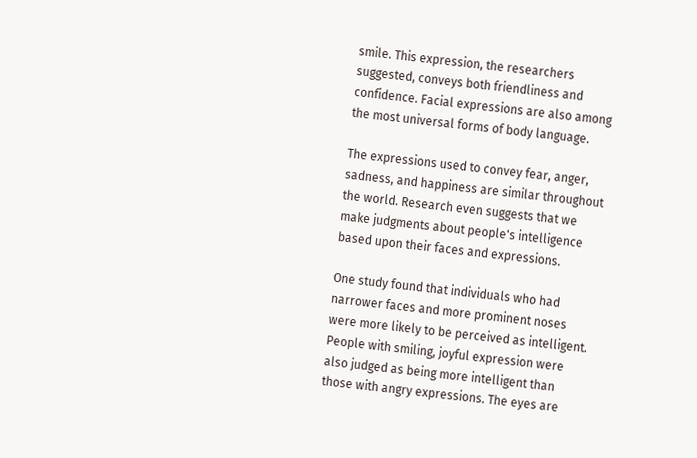smile. This expression, the researchers suggested, conveys both friendliness and confidence. Facial expressions are also among the most universal forms of body language.

The expressions used to convey fear, anger, sadness, and happiness are similar throughout the world. Research even suggests that we make judgments about people's intelligence based upon their faces and expressions.

One study found that individuals who had narrower faces and more prominent noses were more likely to be perceived as intelligent. People with smiling, joyful expression were also judged as being more intelligent than those with angry expressions. The eyes are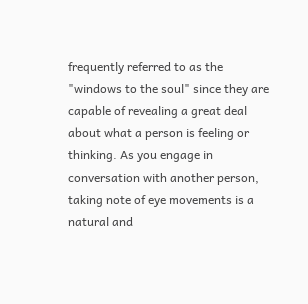frequently referred to as the "windows to the soul" since they are capable of revealing a great deal about what a person is feeling or thinking. As you engage in conversation with another person, taking note of eye movements is a natural and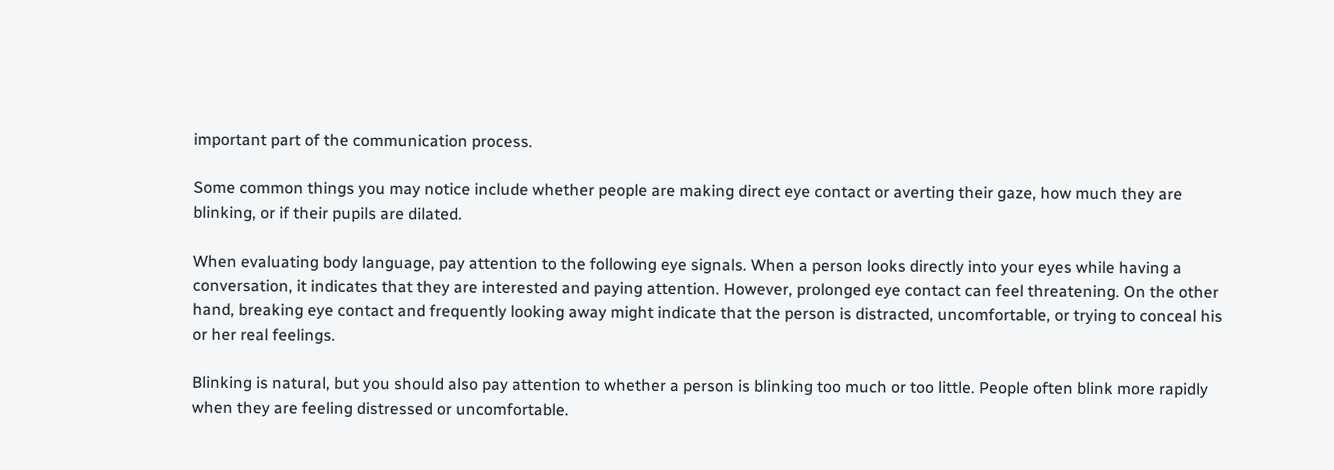important part of the communication process.

Some common things you may notice include whether people are making direct eye contact or averting their gaze, how much they are blinking, or if their pupils are dilated.

When evaluating body language, pay attention to the following eye signals. When a person looks directly into your eyes while having a conversation, it indicates that they are interested and paying attention. However, prolonged eye contact can feel threatening. On the other hand, breaking eye contact and frequently looking away might indicate that the person is distracted, uncomfortable, or trying to conceal his or her real feelings.

Blinking is natural, but you should also pay attention to whether a person is blinking too much or too little. People often blink more rapidly when they are feeling distressed or uncomfortable.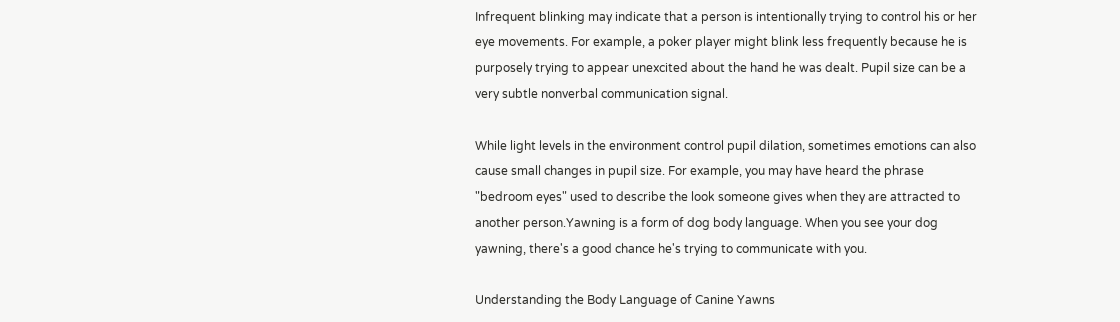Infrequent blinking may indicate that a person is intentionally trying to control his or her eye movements. For example, a poker player might blink less frequently because he is purposely trying to appear unexcited about the hand he was dealt. Pupil size can be a very subtle nonverbal communication signal.

While light levels in the environment control pupil dilation, sometimes emotions can also cause small changes in pupil size. For example, you may have heard the phrase "bedroom eyes" used to describe the look someone gives when they are attracted to another person.Yawning is a form of dog body language. When you see your dog yawning, there's a good chance he's trying to communicate with you.

Understanding the Body Language of Canine Yawns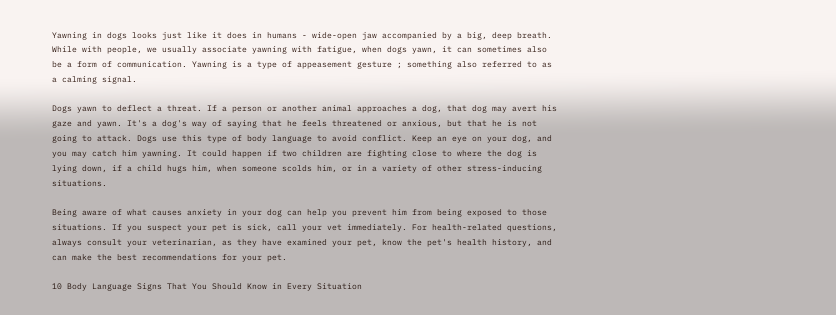Yawning in dogs looks just like it does in humans - wide-open jaw accompanied by a big, deep breath. While with people, we usually associate yawning with fatigue, when dogs yawn, it can sometimes also be a form of communication. Yawning is a type of appeasement gesture ; something also referred to as a calming signal.

Dogs yawn to deflect a threat. If a person or another animal approaches a dog, that dog may avert his gaze and yawn. It's a dog's way of saying that he feels threatened or anxious, but that he is not going to attack. Dogs use this type of body language to avoid conflict. Keep an eye on your dog, and you may catch him yawning. It could happen if two children are fighting close to where the dog is lying down, if a child hugs him, when someone scolds him, or in a variety of other stress-inducing situations.

Being aware of what causes anxiety in your dog can help you prevent him from being exposed to those situations. If you suspect your pet is sick, call your vet immediately. For health-related questions, always consult your veterinarian, as they have examined your pet, know the pet's health history, and can make the best recommendations for your pet.

10 Body Language Signs That You Should Know in Every Situation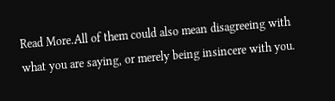Read More.All of them could also mean disagreeing with what you are saying, or merely being insincere with you.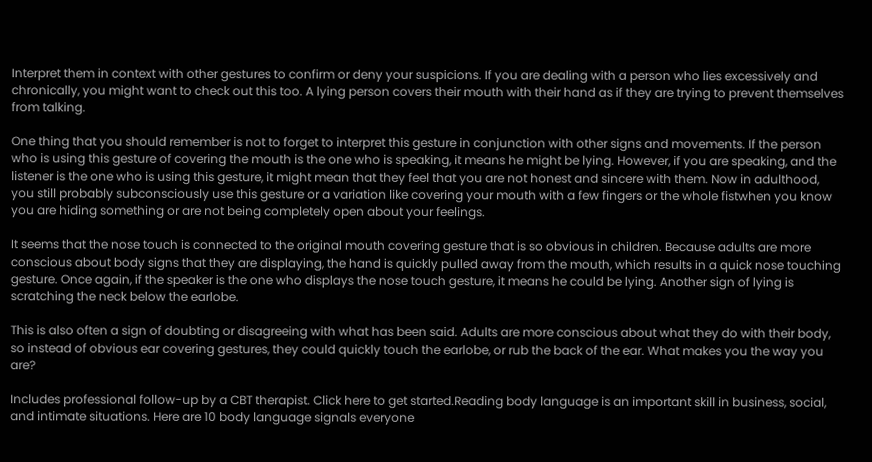Interpret them in context with other gestures to confirm or deny your suspicions. If you are dealing with a person who lies excessively and chronically, you might want to check out this too. A lying person covers their mouth with their hand as if they are trying to prevent themselves from talking.

One thing that you should remember is not to forget to interpret this gesture in conjunction with other signs and movements. If the person who is using this gesture of covering the mouth is the one who is speaking, it means he might be lying. However, if you are speaking, and the listener is the one who is using this gesture, it might mean that they feel that you are not honest and sincere with them. Now in adulthood, you still probably subconsciously use this gesture or a variation like covering your mouth with a few fingers or the whole fistwhen you know you are hiding something or are not being completely open about your feelings.

It seems that the nose touch is connected to the original mouth covering gesture that is so obvious in children. Because adults are more conscious about body signs that they are displaying, the hand is quickly pulled away from the mouth, which results in a quick nose touching gesture. Once again, if the speaker is the one who displays the nose touch gesture, it means he could be lying. Another sign of lying is scratching the neck below the earlobe.

This is also often a sign of doubting or disagreeing with what has been said. Adults are more conscious about what they do with their body, so instead of obvious ear covering gestures, they could quickly touch the earlobe, or rub the back of the ear. What makes you the way you are?

Includes professional follow-up by a CBT therapist. Click here to get started.Reading body language is an important skill in business, social, and intimate situations. Here are 10 body language signals everyone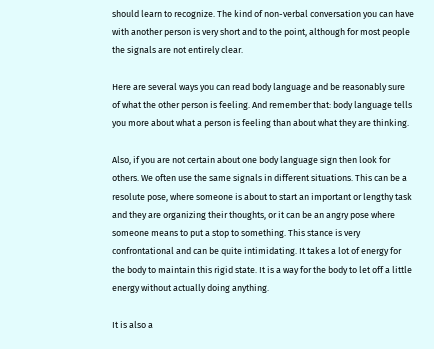should learn to recognize. The kind of non-verbal conversation you can have with another person is very short and to the point, although for most people the signals are not entirely clear.

Here are several ways you can read body language and be reasonably sure of what the other person is feeling. And remember that: body language tells you more about what a person is feeling than about what they are thinking.

Also, if you are not certain about one body language sign then look for others. We often use the same signals in different situations. This can be a resolute pose, where someone is about to start an important or lengthy task and they are organizing their thoughts, or it can be an angry pose where someone means to put a stop to something. This stance is very confrontational and can be quite intimidating. It takes a lot of energy for the body to maintain this rigid state. It is a way for the body to let off a little energy without actually doing anything.

It is also a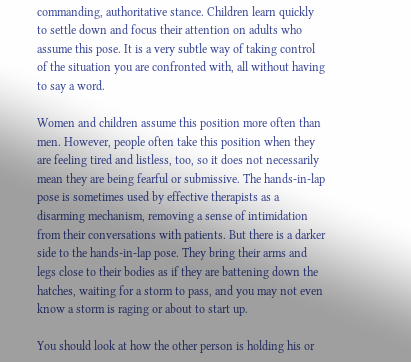commanding, authoritative stance. Children learn quickly to settle down and focus their attention on adults who assume this pose. It is a very subtle way of taking control of the situation you are confronted with, all without having to say a word.

Women and children assume this position more often than men. However, people often take this position when they are feeling tired and listless, too, so it does not necessarily mean they are being fearful or submissive. The hands-in-lap pose is sometimes used by effective therapists as a disarming mechanism, removing a sense of intimidation from their conversations with patients. But there is a darker side to the hands-in-lap pose. They bring their arms and legs close to their bodies as if they are battening down the hatches, waiting for a storm to pass, and you may not even know a storm is raging or about to start up.

You should look at how the other person is holding his or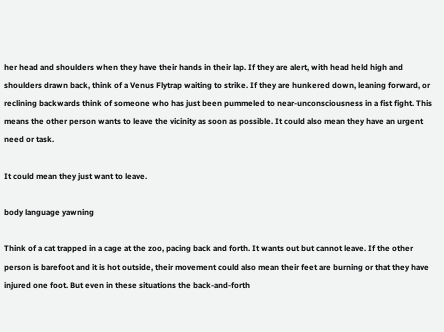her head and shoulders when they have their hands in their lap. If they are alert, with head held high and shoulders drawn back, think of a Venus Flytrap waiting to strike. If they are hunkered down, leaning forward, or reclining backwards think of someone who has just been pummeled to near-unconsciousness in a fist fight. This means the other person wants to leave the vicinity as soon as possible. It could also mean they have an urgent need or task.

It could mean they just want to leave.

body language yawning

Think of a cat trapped in a cage at the zoo, pacing back and forth. It wants out but cannot leave. If the other person is barefoot and it is hot outside, their movement could also mean their feet are burning or that they have injured one foot. But even in these situations the back-and-forth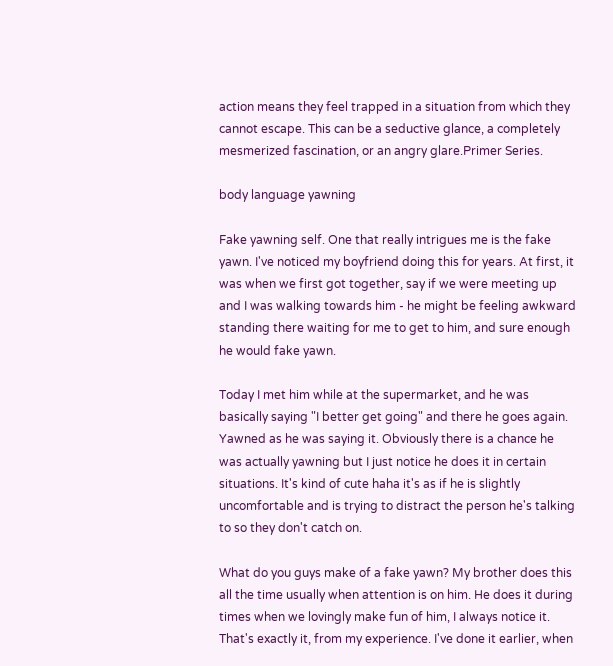action means they feel trapped in a situation from which they cannot escape. This can be a seductive glance, a completely mesmerized fascination, or an angry glare.Primer Series.

body language yawning

Fake yawning self. One that really intrigues me is the fake yawn. I've noticed my boyfriend doing this for years. At first, it was when we first got together, say if we were meeting up and I was walking towards him - he might be feeling awkward standing there waiting for me to get to him, and sure enough he would fake yawn.

Today I met him while at the supermarket, and he was basically saying "I better get going" and there he goes again. Yawned as he was saying it. Obviously there is a chance he was actually yawning but I just notice he does it in certain situations. It's kind of cute haha it's as if he is slightly uncomfortable and is trying to distract the person he's talking to so they don't catch on.

What do you guys make of a fake yawn? My brother does this all the time usually when attention is on him. He does it during times when we lovingly make fun of him, I always notice it. That's exactly it, from my experience. I've done it earlier, when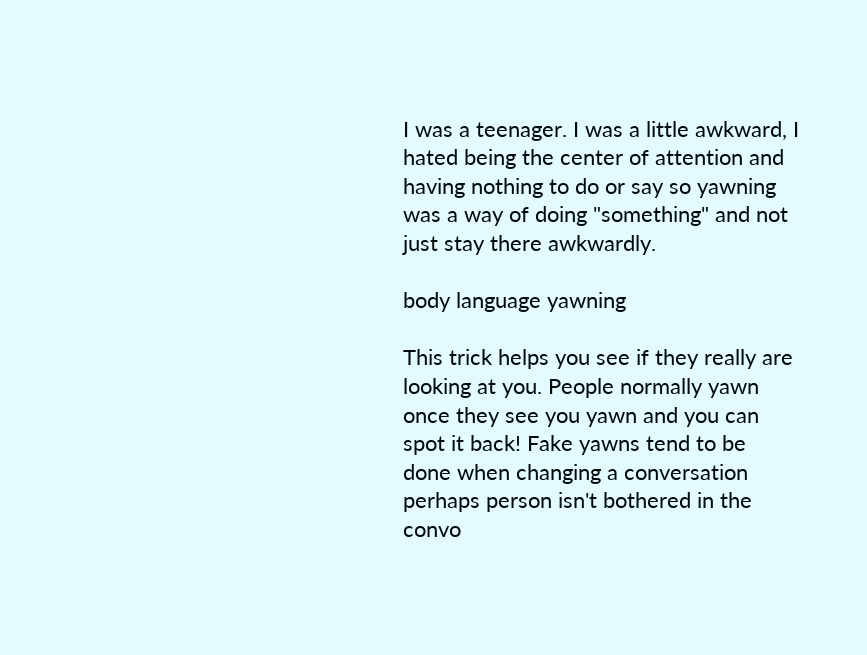I was a teenager. I was a little awkward, I hated being the center of attention and having nothing to do or say so yawning was a way of doing "something" and not just stay there awkwardly.

body language yawning

This trick helps you see if they really are looking at you. People normally yawn once they see you yawn and you can spot it back! Fake yawns tend to be done when changing a conversation perhaps person isn't bothered in the convo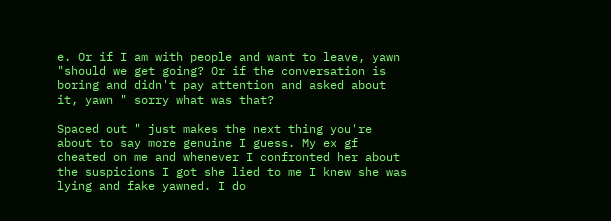e. Or if I am with people and want to leave, yawn "should we get going? Or if the conversation is boring and didn't pay attention and asked about it, yawn " sorry what was that?

Spaced out " just makes the next thing you're about to say more genuine I guess. My ex gf cheated on me and whenever I confronted her about the suspicions I got she lied to me I knew she was lying and fake yawned. I do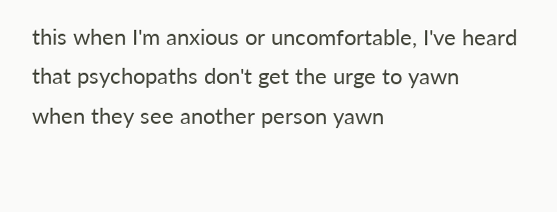this when I'm anxious or uncomfortable, I've heard that psychopaths don't get the urge to yawn when they see another person yawn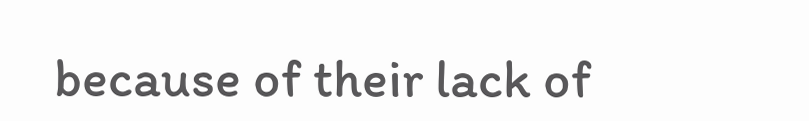because of their lack of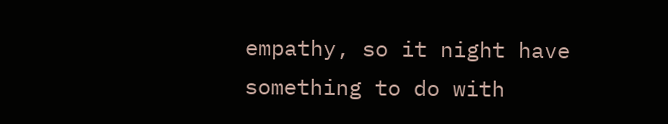empathy, so it night have something to do with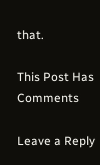that.

This Post Has Comments

Leave a Reply